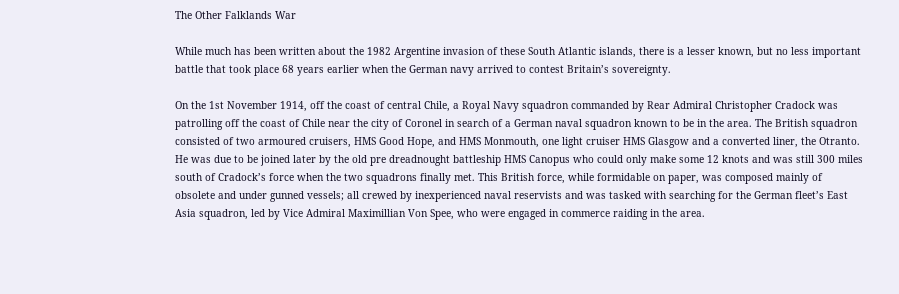The Other Falklands War

While much has been written about the 1982 Argentine invasion of these South Atlantic islands, there is a lesser known, but no less important battle that took place 68 years earlier when the German navy arrived to contest Britain’s sovereignty.

On the 1st November 1914, off the coast of central Chile, a Royal Navy squadron commanded by Rear Admiral Christopher Cradock was patrolling off the coast of Chile near the city of Coronel in search of a German naval squadron known to be in the area. The British squadron consisted of two armoured cruisers, HMS Good Hope, and HMS Monmouth, one light cruiser HMS Glasgow and a converted liner, the Otranto. He was due to be joined later by the old pre dreadnought battleship HMS Canopus who could only make some 12 knots and was still 300 miles south of Cradock’s force when the two squadrons finally met. This British force, while formidable on paper, was composed mainly of obsolete and under gunned vessels; all crewed by inexperienced naval reservists and was tasked with searching for the German fleet’s East Asia squadron, led by Vice Admiral Maximillian Von Spee, who were engaged in commerce raiding in the area.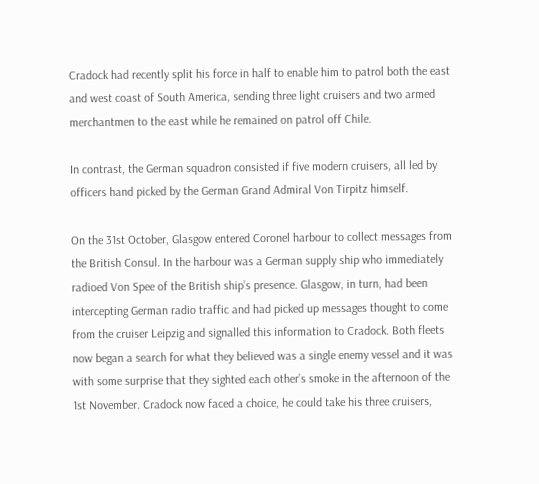Cradock had recently split his force in half to enable him to patrol both the east and west coast of South America, sending three light cruisers and two armed merchantmen to the east while he remained on patrol off Chile.

In contrast, the German squadron consisted if five modern cruisers, all led by officers hand picked by the German Grand Admiral Von Tirpitz himself.

On the 31st October, Glasgow entered Coronel harbour to collect messages from the British Consul. In the harbour was a German supply ship who immediately radioed Von Spee of the British ship’s presence. Glasgow, in turn, had been intercepting German radio traffic and had picked up messages thought to come from the cruiser Leipzig and signalled this information to Cradock. Both fleets now began a search for what they believed was a single enemy vessel and it was with some surprise that they sighted each other’s smoke in the afternoon of the 1st November. Cradock now faced a choice, he could take his three cruisers,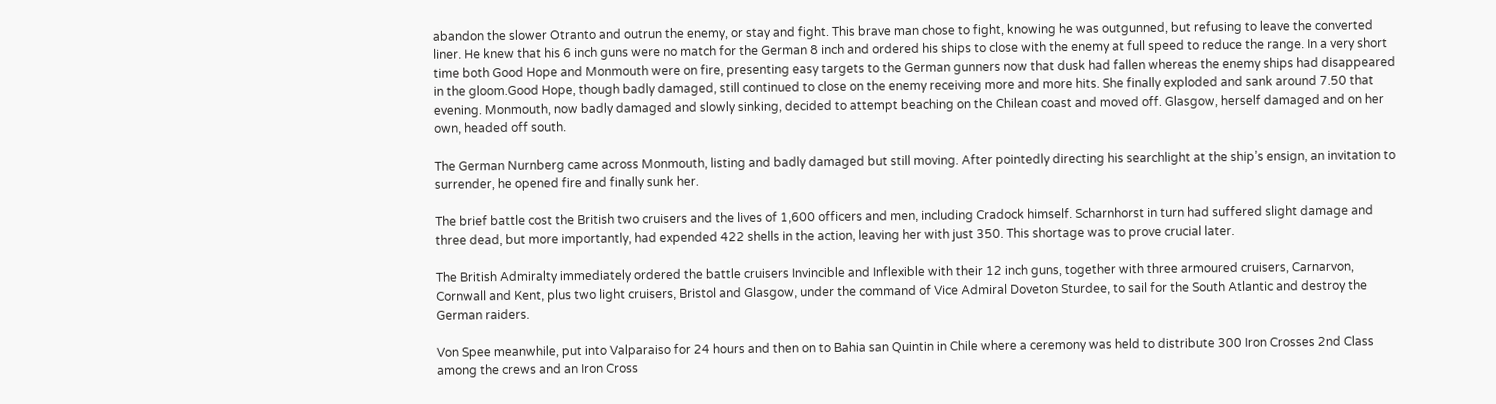abandon the slower Otranto and outrun the enemy, or stay and fight. This brave man chose to fight, knowing he was outgunned, but refusing to leave the converted liner. He knew that his 6 inch guns were no match for the German 8 inch and ordered his ships to close with the enemy at full speed to reduce the range. In a very short time both Good Hope and Monmouth were on fire, presenting easy targets to the German gunners now that dusk had fallen whereas the enemy ships had disappeared in the gloom.Good Hope, though badly damaged, still continued to close on the enemy receiving more and more hits. She finally exploded and sank around 7.50 that evening. Monmouth, now badly damaged and slowly sinking, decided to attempt beaching on the Chilean coast and moved off. Glasgow, herself damaged and on her own, headed off south.

The German Nurnberg came across Monmouth, listing and badly damaged but still moving. After pointedly directing his searchlight at the ship’s ensign, an invitation to surrender, he opened fire and finally sunk her.

The brief battle cost the British two cruisers and the lives of 1,600 officers and men, including Cradock himself. Scharnhorst in turn had suffered slight damage and three dead, but more importantly, had expended 422 shells in the action, leaving her with just 350. This shortage was to prove crucial later.

The British Admiralty immediately ordered the battle cruisers Invincible and Inflexible with their 12 inch guns, together with three armoured cruisers, Carnarvon, Cornwall and Kent, plus two light cruisers, Bristol and Glasgow, under the command of Vice Admiral Doveton Sturdee, to sail for the South Atlantic and destroy the German raiders.

Von Spee meanwhile, put into Valparaiso for 24 hours and then on to Bahia san Quintin in Chile where a ceremony was held to distribute 300 Iron Crosses 2nd Class among the crews and an Iron Cross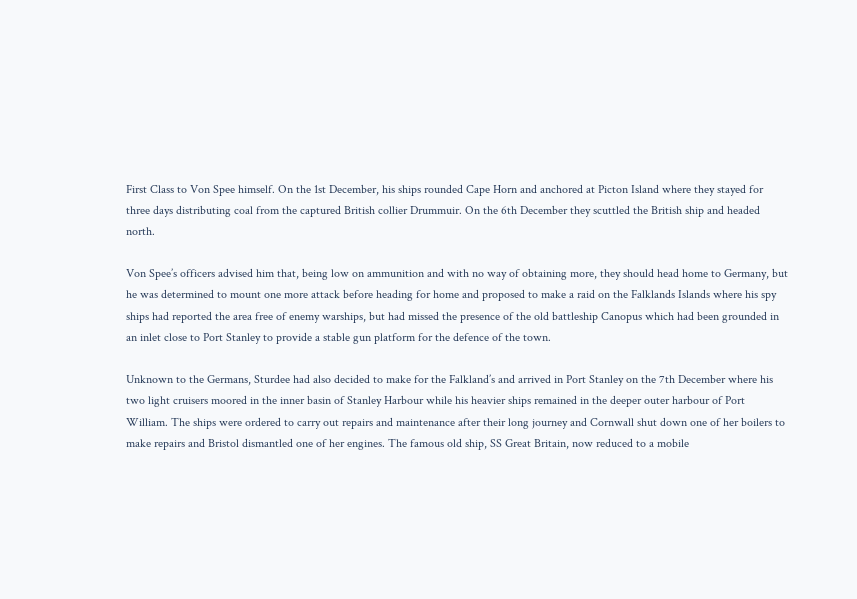First Class to Von Spee himself. On the 1st December, his ships rounded Cape Horn and anchored at Picton Island where they stayed for three days distributing coal from the captured British collier Drummuir. On the 6th December they scuttled the British ship and headed north.

Von Spee’s officers advised him that, being low on ammunition and with no way of obtaining more, they should head home to Germany, but he was determined to mount one more attack before heading for home and proposed to make a raid on the Falklands Islands where his spy ships had reported the area free of enemy warships, but had missed the presence of the old battleship Canopus which had been grounded in an inlet close to Port Stanley to provide a stable gun platform for the defence of the town.

Unknown to the Germans, Sturdee had also decided to make for the Falkland’s and arrived in Port Stanley on the 7th December where his two light cruisers moored in the inner basin of Stanley Harbour while his heavier ships remained in the deeper outer harbour of Port William. The ships were ordered to carry out repairs and maintenance after their long journey and Cornwall shut down one of her boilers to make repairs and Bristol dismantled one of her engines. The famous old ship, SS Great Britain, now reduced to a mobile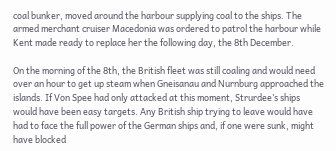coal bunker, moved around the harbour supplying coal to the ships. The armed merchant cruiser Macedonia was ordered to patrol the harbour while Kent made ready to replace her the following day, the 8th December.

On the morning of the 8th, the British fleet was still coaling and would need over an hour to get up steam when Gneisanau and Nurnburg approached the islands. If Von Spee had only attacked at this moment, Strurdee’s ships would have been easy targets. Any British ship trying to leave would have had to face the full power of the German ships and, if one were sunk, might have blocked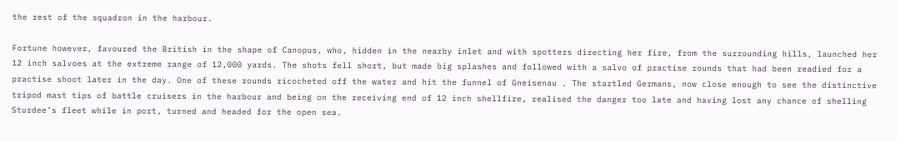the rest of the squadron in the harbour.

Fortune however, favoured the British in the shape of Canopus, who, hidden in the nearby inlet and with spotters directing her fire, from the surrounding hills, launched her 12 inch salvoes at the extreme range of 12,000 yards. The shots fell short, but made big splashes and followed with a salvo of practise rounds that had been readied for a practise shoot later in the day. One of these rounds ricocheted off the water and hit the funnel of Gneisenau . The startled Germans, now close enough to see the distinctive tripod mast tips of battle cruisers in the harbour and being on the receiving end of 12 inch shellfire, realised the danger too late and having lost any chance of shelling Sturdee’s fleet while in port, turned and headed for the open sea.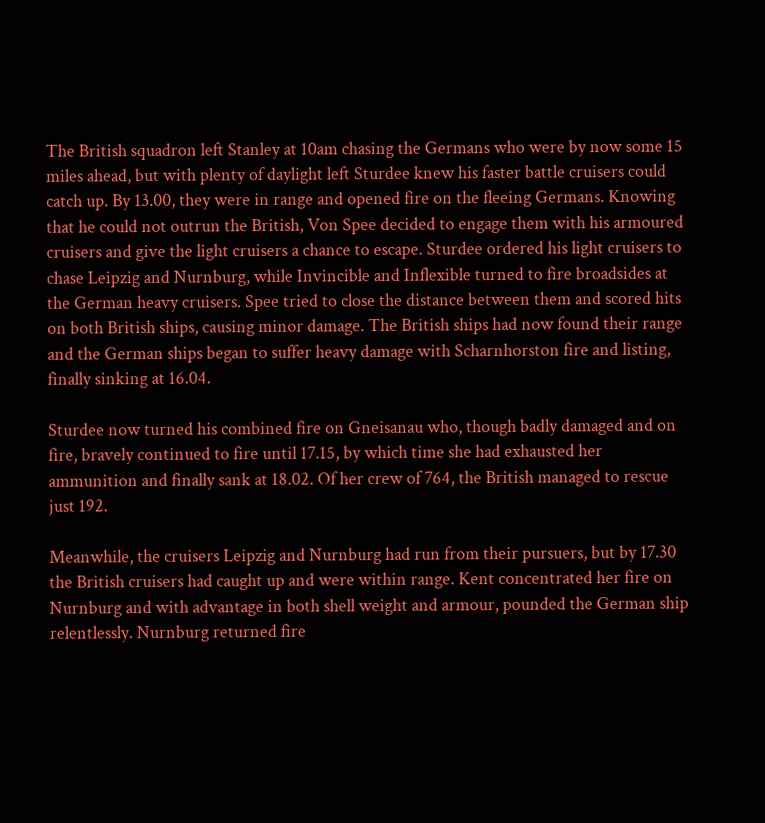The British squadron left Stanley at 10am chasing the Germans who were by now some 15 miles ahead, but with plenty of daylight left Sturdee knew his faster battle cruisers could catch up. By 13.00, they were in range and opened fire on the fleeing Germans. Knowing that he could not outrun the British, Von Spee decided to engage them with his armoured cruisers and give the light cruisers a chance to escape. Sturdee ordered his light cruisers to chase Leipzig and Nurnburg, while Invincible and Inflexible turned to fire broadsides at the German heavy cruisers. Spee tried to close the distance between them and scored hits on both British ships, causing minor damage. The British ships had now found their range and the German ships began to suffer heavy damage with Scharnhorston fire and listing, finally sinking at 16.04.

Sturdee now turned his combined fire on Gneisanau who, though badly damaged and on fire, bravely continued to fire until 17.15, by which time she had exhausted her ammunition and finally sank at 18.02. Of her crew of 764, the British managed to rescue just 192.

Meanwhile, the cruisers Leipzig and Nurnburg had run from their pursuers, but by 17.30 the British cruisers had caught up and were within range. Kent concentrated her fire on Nurnburg and with advantage in both shell weight and armour, pounded the German ship relentlessly. Nurnburg returned fire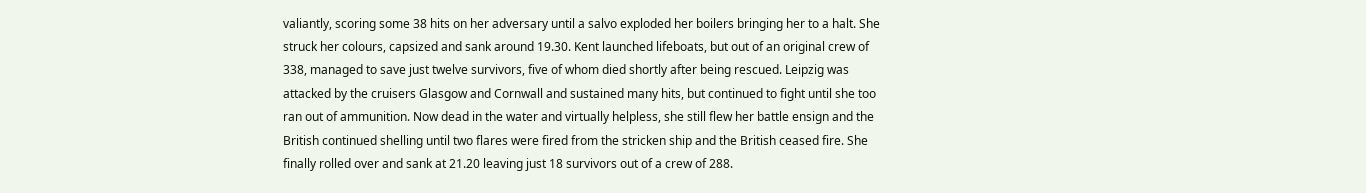valiantly, scoring some 38 hits on her adversary until a salvo exploded her boilers bringing her to a halt. She struck her colours, capsized and sank around 19.30. Kent launched lifeboats, but out of an original crew of 338, managed to save just twelve survivors, five of whom died shortly after being rescued. Leipzig was attacked by the cruisers Glasgow and Cornwall and sustained many hits, but continued to fight until she too ran out of ammunition. Now dead in the water and virtually helpless, she still flew her battle ensign and the British continued shelling until two flares were fired from the stricken ship and the British ceased fire. She finally rolled over and sank at 21.20 leaving just 18 survivors out of a crew of 288.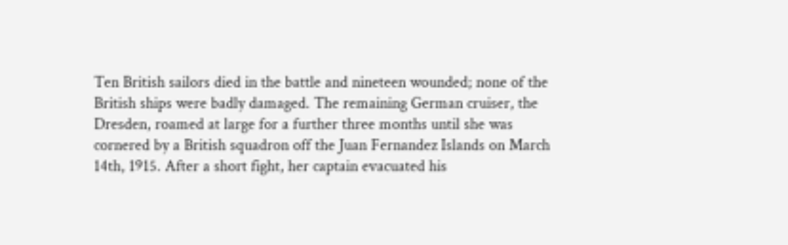Ten British sailors died in the battle and nineteen wounded; none of the British ships were badly damaged. The remaining German cruiser, the Dresden, roamed at large for a further three months until she was cornered by a British squadron off the Juan Fernandez Islands on March 14th, 1915. After a short fight, her captain evacuated his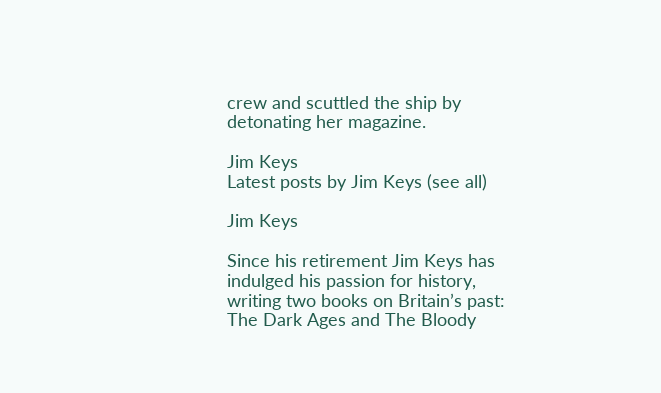crew and scuttled the ship by detonating her magazine.

Jim Keys
Latest posts by Jim Keys (see all)

Jim Keys

Since his retirement Jim Keys has indulged his passion for history, writing two books on Britain’s past: The Dark Ages and The Bloody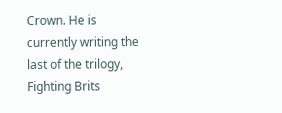Crown. He is currently writing the last of the trilogy, Fighting Brits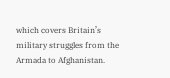which covers Britain’s military struggles from the Armada to Afghanistan.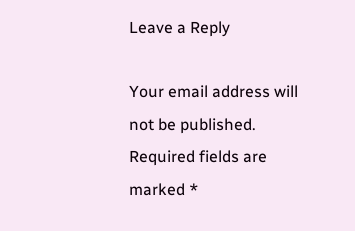Leave a Reply

Your email address will not be published. Required fields are marked *